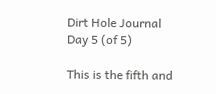Dirt Hole Journal Day 5 (of 5)

This is the fifth and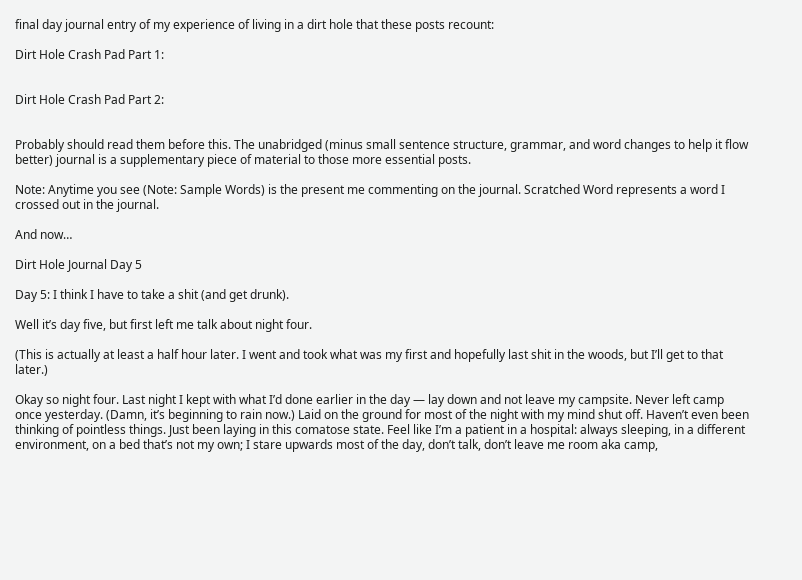final day journal entry of my experience of living in a dirt hole that these posts recount:

Dirt Hole Crash Pad Part 1:


Dirt Hole Crash Pad Part 2:


Probably should read them before this. The unabridged (minus small sentence structure, grammar, and word changes to help it flow better) journal is a supplementary piece of material to those more essential posts.

Note: Anytime you see (Note: Sample Words) is the present me commenting on the journal. Scratched Word represents a word I crossed out in the journal.

And now…

Dirt Hole Journal Day 5

Day 5: I think I have to take a shit (and get drunk).

Well it’s day five, but first left me talk about night four.

(This is actually at least a half hour later. I went and took what was my first and hopefully last shit in the woods, but I’ll get to that later.)

Okay so night four. Last night I kept with what I’d done earlier in the day — lay down and not leave my campsite. Never left camp once yesterday. (Damn, it’s beginning to rain now.) Laid on the ground for most of the night with my mind shut off. Haven’t even been thinking of pointless things. Just been laying in this comatose state. Feel like I’m a patient in a hospital: always sleeping, in a different environment, on a bed that’s not my own; I stare upwards most of the day, don’t talk, don’t leave me room aka camp,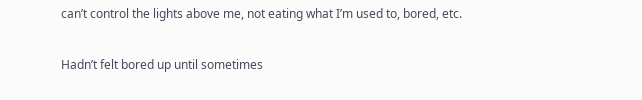can’t control the lights above me, not eating what I’m used to, bored, etc.

Hadn’t felt bored up until sometimes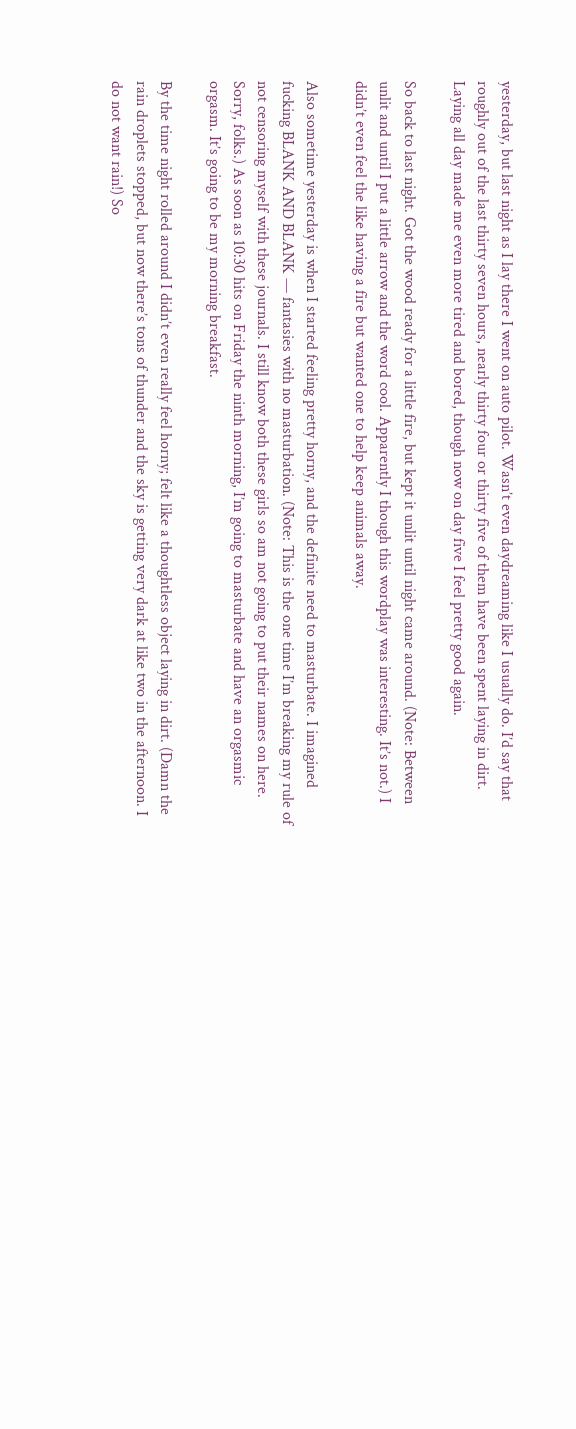yesterday, but last night as I lay there I went on auto pilot. Wasn’t even daydreaming like I usually do. I’d say that roughly out of the last thirty seven hours, nearly thirty four or thirty five of them have been spent laying in dirt. Laying all day made me even more tired and bored, though now on day five I feel pretty good again.

So back to last night. Got the wood ready for a little fire, but kept it unlit until night came around. (Note: Between unlit and until I put a little arrow and the word cool. Apparently I though this wordplay was interesting. It’s not.) I didn’t even feel the like having a fire but wanted one to help keep animals away.

Also sometime yesterday is when I started feeling pretty horny, and the definite need to masturbate. I imagined fucking BLANK AND BLANK — fantasies with no masturbation. (Note: This is the one time I’m breaking my rule of not censoring myself with these journals. I still know both these girls so am not going to put their names on here. Sorry, folks.) As soon as 10:30 hits on Friday the ninth morning, I’m going to masturbate and have an orgasmic orgasm. It’s going to be my morning breakfast.

By the time night rolled around I didn’t even really feel horny; felt like a thoughtless object laying in dirt. (Damn the rain droplets stopped, but now there’s tons of thunder and the sky is getting very dark at like two in the afternoon. I do not want rain!) So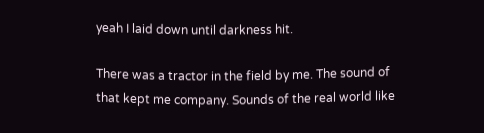yeah I laid down until darkness hit.

There was a tractor in the field by me. The sound of that kept me company. Sounds of the real world like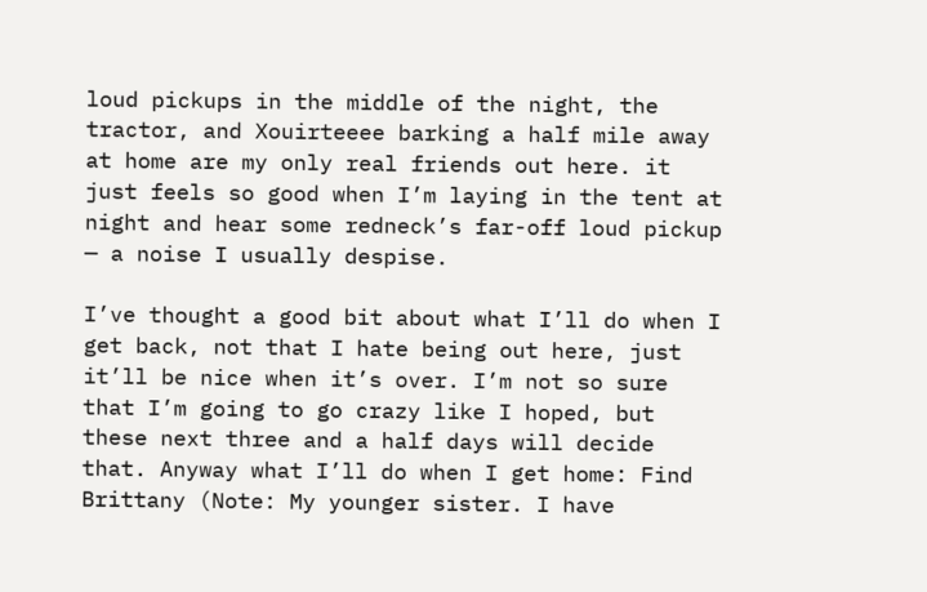loud pickups in the middle of the night, the tractor, and Xouirteeee barking a half mile away at home are my only real friends out here. it just feels so good when I’m laying in the tent at night and hear some redneck’s far-off loud pickup — a noise I usually despise.

I’ve thought a good bit about what I’ll do when I get back, not that I hate being out here, just it’ll be nice when it’s over. I’m not so sure that I’m going to go crazy like I hoped, but these next three and a half days will decide that. Anyway what I’ll do when I get home: Find Brittany (Note: My younger sister. I have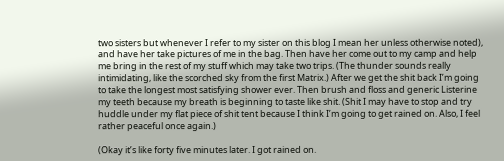two sisters but whenever I refer to my sister on this blog I mean her unless otherwise noted), and have her take pictures of me in the bag. Then have her come out to my camp and help me bring in the rest of my stuff which may take two trips. (The thunder sounds really intimidating, like the scorched sky from the first Matrix.) After we get the shit back I’m going to take the longest most satisfying shower ever. Then brush and floss and generic Listerine my teeth because my breath is beginning to taste like shit. (Shit I may have to stop and try huddle under my flat piece of shit tent because I think I’m going to get rained on. Also, I feel rather peaceful once again.)

(Okay it’s like forty five minutes later. I got rained on.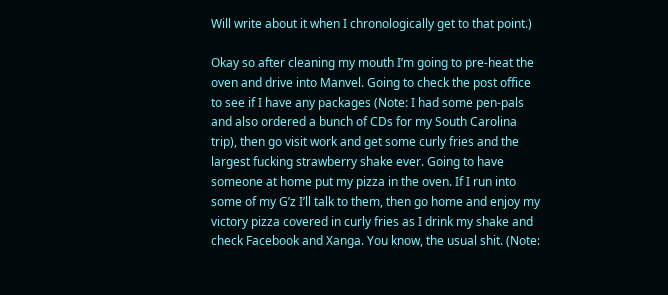Will write about it when I chronologically get to that point.)

Okay so after cleaning my mouth I’m going to pre-heat the oven and drive into Manvel. Going to check the post office to see if I have any packages (Note: I had some pen-pals and also ordered a bunch of CDs for my South Carolina trip), then go visit work and get some curly fries and the largest fucking strawberry shake ever. Going to have someone at home put my pizza in the oven. If I run into some of my G’z I’ll talk to them, then go home and enjoy my victory pizza covered in curly fries as I drink my shake and check Facebook and Xanga. You know, the usual shit. (Note: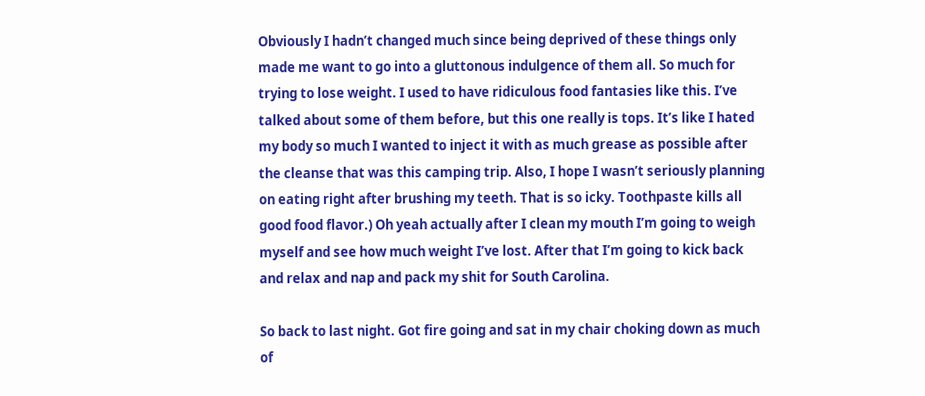Obviously I hadn’t changed much since being deprived of these things only made me want to go into a gluttonous indulgence of them all. So much for trying to lose weight. I used to have ridiculous food fantasies like this. I’ve talked about some of them before, but this one really is tops. It’s like I hated my body so much I wanted to inject it with as much grease as possible after the cleanse that was this camping trip. Also, I hope I wasn’t seriously planning on eating right after brushing my teeth. That is so icky. Toothpaste kills all good food flavor.) Oh yeah actually after I clean my mouth I’m going to weigh myself and see how much weight I’ve lost. After that I’m going to kick back and relax and nap and pack my shit for South Carolina.

So back to last night. Got fire going and sat in my chair choking down as much of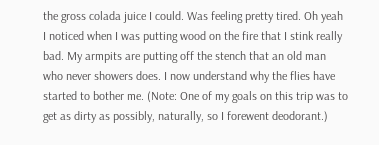the gross colada juice I could. Was feeling pretty tired. Oh yeah I noticed when I was putting wood on the fire that I stink really bad. My armpits are putting off the stench that an old man who never showers does. I now understand why the flies have started to bother me. (Note: One of my goals on this trip was to get as dirty as possibly, naturally, so I forewent deodorant.)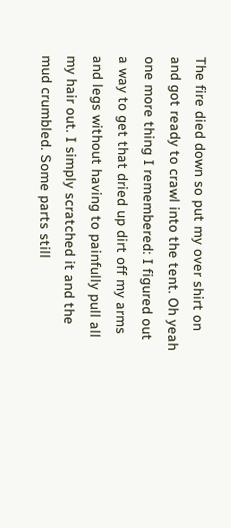The fire died down so put my over shirt on and got ready to crawl into the tent. Oh yeah one more thing I remembered: I figured out a way to get that dried up dirt off my arms and legs without having to painfully pull all my hair out. I simply scratched it and the mud crumbled. Some parts still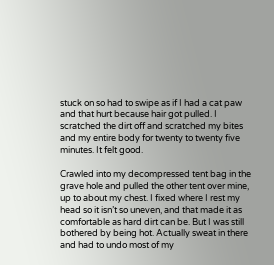stuck on so had to swipe as if I had a cat paw and that hurt because hair got pulled. I scratched the dirt off and scratched my bites and my entire body for twenty to twenty five minutes. It felt good.

Crawled into my decompressed tent bag in the grave hole and pulled the other tent over mine, up to about my chest. I fixed where I rest my head so it isn’t so uneven, and that made it as comfortable as hard dirt can be. But I was still bothered by being hot. Actually sweat in there and had to undo most of my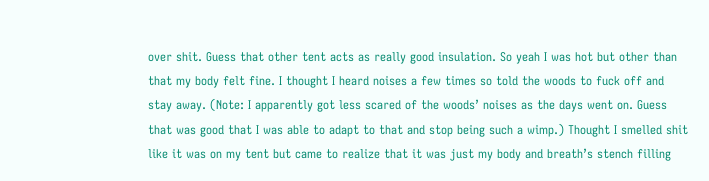over shit. Guess that other tent acts as really good insulation. So yeah I was hot but other than that my body felt fine. I thought I heard noises a few times so told the woods to fuck off and stay away. (Note: I apparently got less scared of the woods’ noises as the days went on. Guess that was good that I was able to adapt to that and stop being such a wimp.) Thought I smelled shit like it was on my tent but came to realize that it was just my body and breath’s stench filling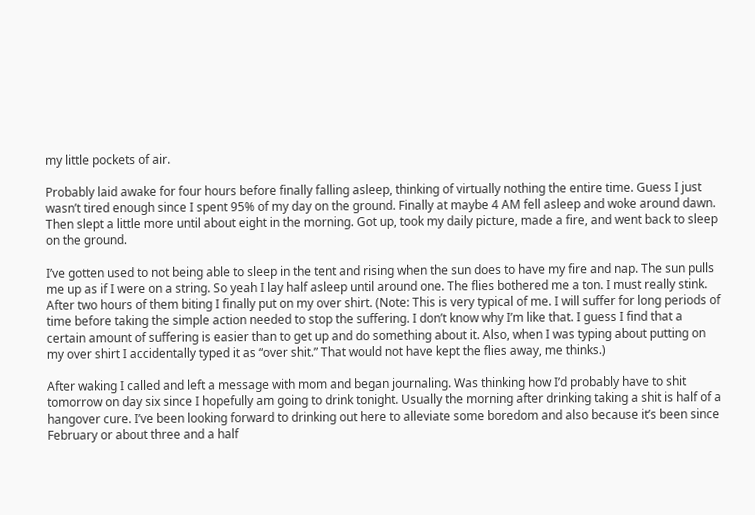my little pockets of air.

Probably laid awake for four hours before finally falling asleep, thinking of virtually nothing the entire time. Guess I just wasn’t tired enough since I spent 95% of my day on the ground. Finally at maybe 4 AM fell asleep and woke around dawn. Then slept a little more until about eight in the morning. Got up, took my daily picture, made a fire, and went back to sleep on the ground.

I’ve gotten used to not being able to sleep in the tent and rising when the sun does to have my fire and nap. The sun pulls me up as if I were on a string. So yeah I lay half asleep until around one. The flies bothered me a ton. I must really stink. After two hours of them biting I finally put on my over shirt. (Note: This is very typical of me. I will suffer for long periods of time before taking the simple action needed to stop the suffering. I don’t know why I’m like that. I guess I find that a certain amount of suffering is easier than to get up and do something about it. Also, when I was typing about putting on my over shirt I accidentally typed it as “over shit.” That would not have kept the flies away, me thinks.)

After waking I called and left a message with mom and began journaling. Was thinking how I’d probably have to shit tomorrow on day six since I hopefully am going to drink tonight. Usually the morning after drinking taking a shit is half of a hangover cure. I’ve been looking forward to drinking out here to alleviate some boredom and also because it’s been since February or about three and a half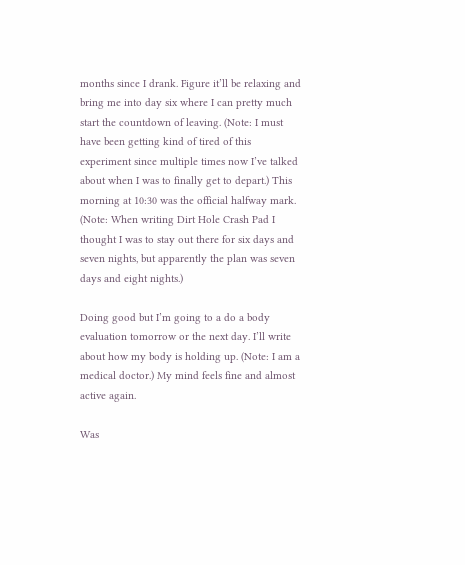months since I drank. Figure it’ll be relaxing and bring me into day six where I can pretty much start the countdown of leaving. (Note: I must have been getting kind of tired of this experiment since multiple times now I’ve talked about when I was to finally get to depart.) This morning at 10:30 was the official halfway mark. (Note: When writing Dirt Hole Crash Pad I thought I was to stay out there for six days and seven nights, but apparently the plan was seven days and eight nights.)

Doing good but I’m going to a do a body evaluation tomorrow or the next day. I’ll write about how my body is holding up. (Note: I am a medical doctor.) My mind feels fine and almost active again.

Was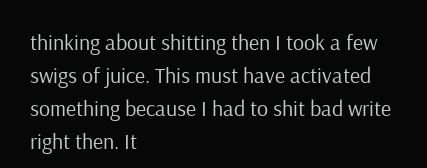thinking about shitting then I took a few swigs of juice. This must have activated something because I had to shit bad write right then. It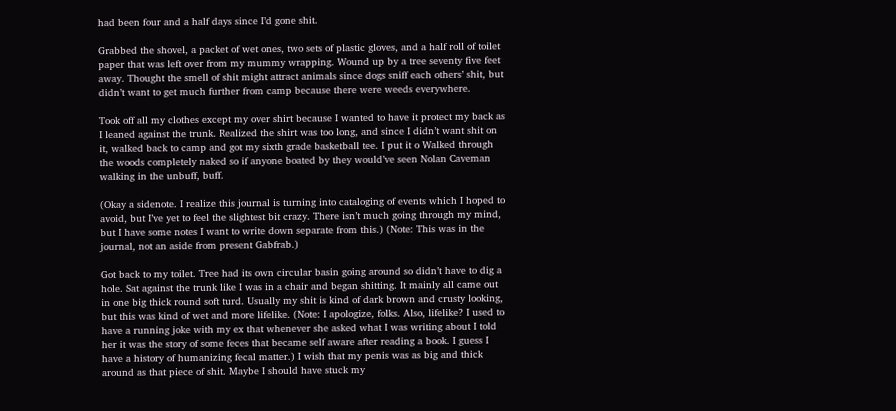had been four and a half days since I’d gone shit.

Grabbed the shovel, a packet of wet ones, two sets of plastic gloves, and a half roll of toilet paper that was left over from my mummy wrapping. Wound up by a tree seventy five feet away. Thought the smell of shit might attract animals since dogs sniff each others’ shit, but didn’t want to get much further from camp because there were weeds everywhere.

Took off all my clothes except my over shirt because I wanted to have it protect my back as I leaned against the trunk. Realized the shirt was too long, and since I didn’t want shit on it, walked back to camp and got my sixth grade basketball tee. I put it o Walked through the woods completely naked so if anyone boated by they would’ve seen Nolan Caveman walking in the unbuff, buff.

(Okay a sidenote. I realize this journal is turning into cataloging of events which I hoped to avoid, but I’ve yet to feel the slightest bit crazy. There isn’t much going through my mind, but I have some notes I want to write down separate from this.) (Note: This was in the journal, not an aside from present Gabfrab.)

Got back to my toilet. Tree had its own circular basin going around so didn’t have to dig a hole. Sat against the trunk like I was in a chair and began shitting. It mainly all came out in one big thick round soft turd. Usually my shit is kind of dark brown and crusty looking, but this was kind of wet and more lifelike. (Note: I apologize, folks. Also, lifelike? I used to have a running joke with my ex that whenever she asked what I was writing about I told her it was the story of some feces that became self aware after reading a book. I guess I have a history of humanizing fecal matter.) I wish that my penis was as big and thick around as that piece of shit. Maybe I should have stuck my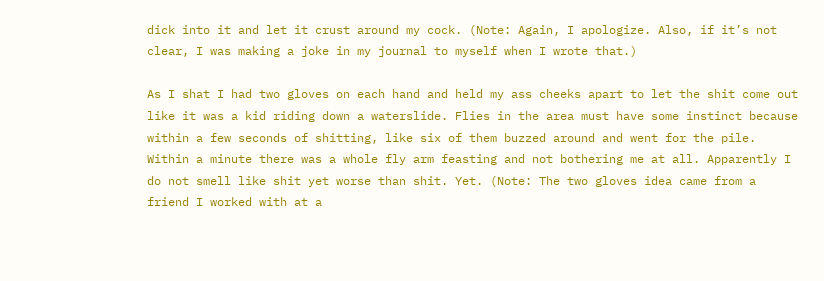dick into it and let it crust around my cock. (Note: Again, I apologize. Also, if it’s not clear, I was making a joke in my journal to myself when I wrote that.)

As I shat I had two gloves on each hand and held my ass cheeks apart to let the shit come out like it was a kid riding down a waterslide. Flies in the area must have some instinct because within a few seconds of shitting, like six of them buzzed around and went for the pile. Within a minute there was a whole fly arm feasting and not bothering me at all. Apparently I do not smell like shit yet worse than shit. Yet. (Note: The two gloves idea came from a friend I worked with at a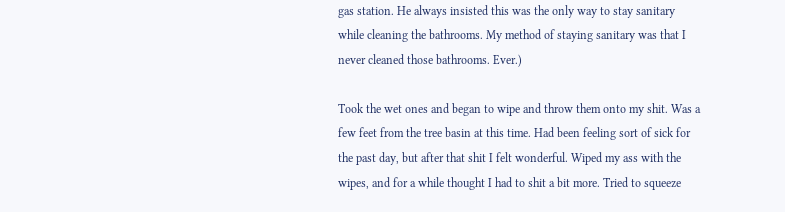gas station. He always insisted this was the only way to stay sanitary while cleaning the bathrooms. My method of staying sanitary was that I never cleaned those bathrooms. Ever.)

Took the wet ones and began to wipe and throw them onto my shit. Was a few feet from the tree basin at this time. Had been feeling sort of sick for the past day, but after that shit I felt wonderful. Wiped my ass with the wipes, and for a while thought I had to shit a bit more. Tried to squeeze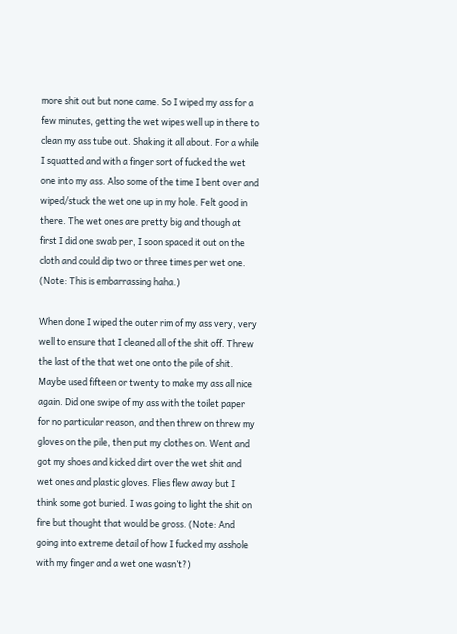more shit out but none came. So I wiped my ass for a few minutes, getting the wet wipes well up in there to clean my ass tube out. Shaking it all about. For a while I squatted and with a finger sort of fucked the wet one into my ass. Also some of the time I bent over and wiped/stuck the wet one up in my hole. Felt good in there. The wet ones are pretty big and though at first I did one swab per, I soon spaced it out on the cloth and could dip two or three times per wet one. (Note: This is embarrassing haha.)

When done I wiped the outer rim of my ass very, very well to ensure that I cleaned all of the shit off. Threw the last of the that wet one onto the pile of shit. Maybe used fifteen or twenty to make my ass all nice again. Did one swipe of my ass with the toilet paper for no particular reason, and then threw on threw my gloves on the pile, then put my clothes on. Went and got my shoes and kicked dirt over the wet shit and wet ones and plastic gloves. Flies flew away but I think some got buried. I was going to light the shit on fire but thought that would be gross. (Note: And going into extreme detail of how I fucked my asshole with my finger and a wet one wasn’t?)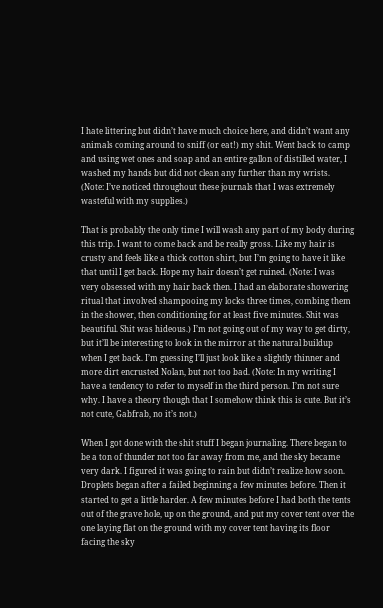I hate littering but didn’t have much choice here, and didn’t want any animals coming around to sniff (or eat!) my shit. Went back to camp and using wet ones and soap and an entire gallon of distilled water, I washed my hands but did not clean any further than my wrists. (Note: I’ve noticed throughout these journals that I was extremely wasteful with my supplies.)

That is probably the only time I will wash any part of my body during this trip. I want to come back and be really gross. Like my hair is crusty and feels like a thick cotton shirt, but I’m going to have it like that until I get back. Hope my hair doesn’t get ruined. (Note: I was very obsessed with my hair back then. I had an elaborate showering ritual that involved shampooing my locks three times, combing them in the shower, then conditioning for at least five minutes. Shit was beautiful. Shit was hideous.) I’m not going out of my way to get dirty, but it’ll be interesting to look in the mirror at the natural buildup when I get back. I’m guessing I’ll just look like a slightly thinner and more dirt encrusted Nolan, but not too bad. (Note: In my writing I have a tendency to refer to myself in the third person. I’m not sure why. I have a theory though that I somehow think this is cute. But it’s not cute, Gabfrab, no it’s not.)

When I got done with the shit stuff I began journaling. There began to be a ton of thunder not too far away from me, and the sky became very dark. I figured it was going to rain but didn’t realize how soon. Droplets began after a failed beginning a few minutes before. Then it started to get a little harder. A few minutes before I had both the tents out of the grave hole, up on the ground, and put my cover tent over the one laying flat on the ground with my cover tent having its floor facing the sky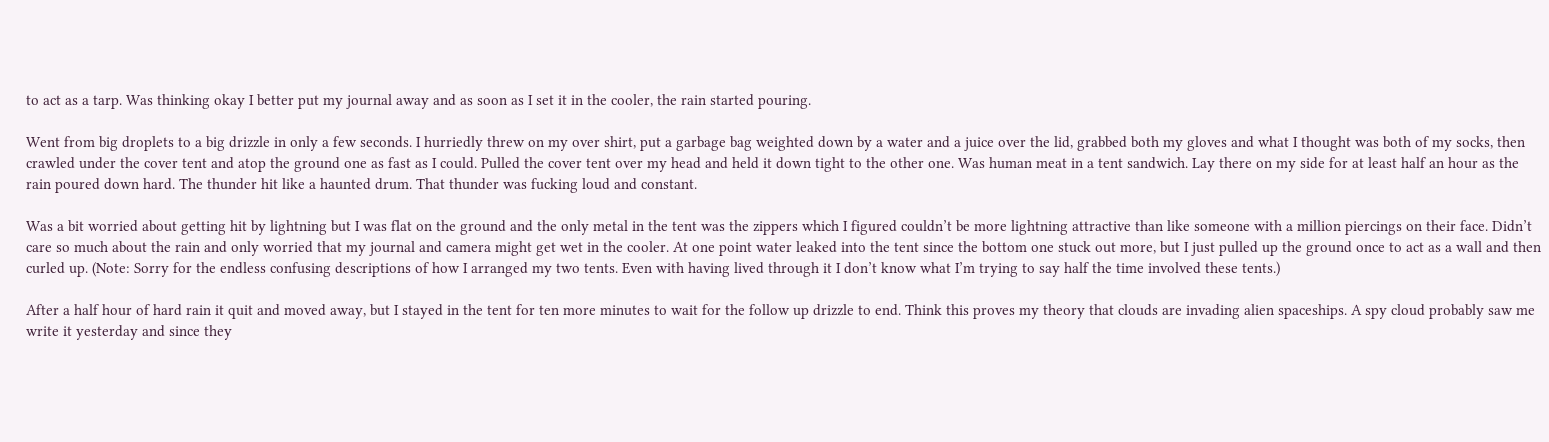to act as a tarp. Was thinking okay I better put my journal away and as soon as I set it in the cooler, the rain started pouring.

Went from big droplets to a big drizzle in only a few seconds. I hurriedly threw on my over shirt, put a garbage bag weighted down by a water and a juice over the lid, grabbed both my gloves and what I thought was both of my socks, then crawled under the cover tent and atop the ground one as fast as I could. Pulled the cover tent over my head and held it down tight to the other one. Was human meat in a tent sandwich. Lay there on my side for at least half an hour as the rain poured down hard. The thunder hit like a haunted drum. That thunder was fucking loud and constant.

Was a bit worried about getting hit by lightning but I was flat on the ground and the only metal in the tent was the zippers which I figured couldn’t be more lightning attractive than like someone with a million piercings on their face. Didn’t care so much about the rain and only worried that my journal and camera might get wet in the cooler. At one point water leaked into the tent since the bottom one stuck out more, but I just pulled up the ground once to act as a wall and then curled up. (Note: Sorry for the endless confusing descriptions of how I arranged my two tents. Even with having lived through it I don’t know what I’m trying to say half the time involved these tents.)

After a half hour of hard rain it quit and moved away, but I stayed in the tent for ten more minutes to wait for the follow up drizzle to end. Think this proves my theory that clouds are invading alien spaceships. A spy cloud probably saw me write it yesterday and since they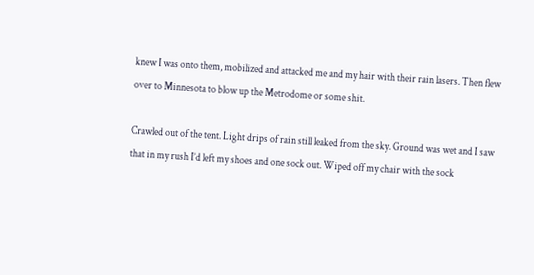knew I was onto them, mobilized and attacked me and my hair with their rain lasers. Then flew over to Minnesota to blow up the Metrodome or some shit.

Crawled out of the tent. Light drips of rain still leaked from the sky. Ground was wet and I saw that in my rush I’d left my shoes and one sock out. Wiped off my chair with the sock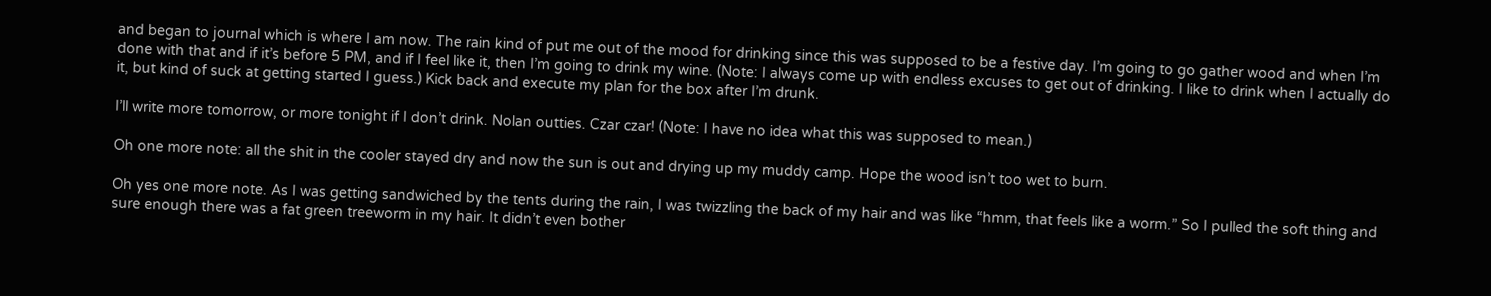and began to journal which is where I am now. The rain kind of put me out of the mood for drinking since this was supposed to be a festive day. I’m going to go gather wood and when I’m done with that and if it’s before 5 PM, and if I feel like it, then I’m going to drink my wine. (Note: I always come up with endless excuses to get out of drinking. I like to drink when I actually do it, but kind of suck at getting started I guess.) Kick back and execute my plan for the box after I’m drunk.

I’ll write more tomorrow, or more tonight if I don’t drink. Nolan outties. Czar czar! (Note: I have no idea what this was supposed to mean.)

Oh one more note: all the shit in the cooler stayed dry and now the sun is out and drying up my muddy camp. Hope the wood isn’t too wet to burn.

Oh yes one more note. As I was getting sandwiched by the tents during the rain, I was twizzling the back of my hair and was like “hmm, that feels like a worm.” So I pulled the soft thing and sure enough there was a fat green treeworm in my hair. It didn’t even bother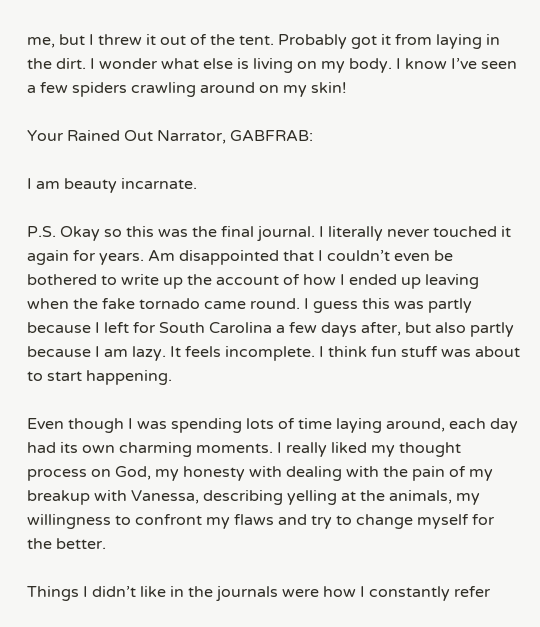me, but I threw it out of the tent. Probably got it from laying in the dirt. I wonder what else is living on my body. I know I’ve seen a few spiders crawling around on my skin!

Your Rained Out Narrator, GABFRAB:

I am beauty incarnate.

P.S. Okay so this was the final journal. I literally never touched it again for years. Am disappointed that I couldn’t even be bothered to write up the account of how I ended up leaving when the fake tornado came round. I guess this was partly because I left for South Carolina a few days after, but also partly because I am lazy. It feels incomplete. I think fun stuff was about to start happening.

Even though I was spending lots of time laying around, each day had its own charming moments. I really liked my thought process on God, my honesty with dealing with the pain of my breakup with Vanessa, describing yelling at the animals, my willingness to confront my flaws and try to change myself for the better.

Things I didn’t like in the journals were how I constantly refer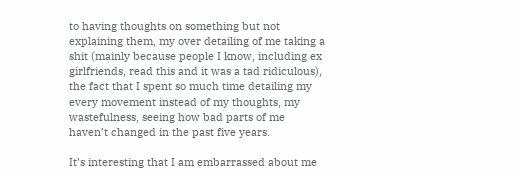to having thoughts on something but not explaining them, my over detailing of me taking a shit (mainly because people I know, including ex girlfriends, read this and it was a tad ridiculous), the fact that I spent so much time detailing my every movement instead of my thoughts, my wastefulness, seeing how bad parts of me haven’t changed in the past five years.

It’s interesting that I am embarrassed about me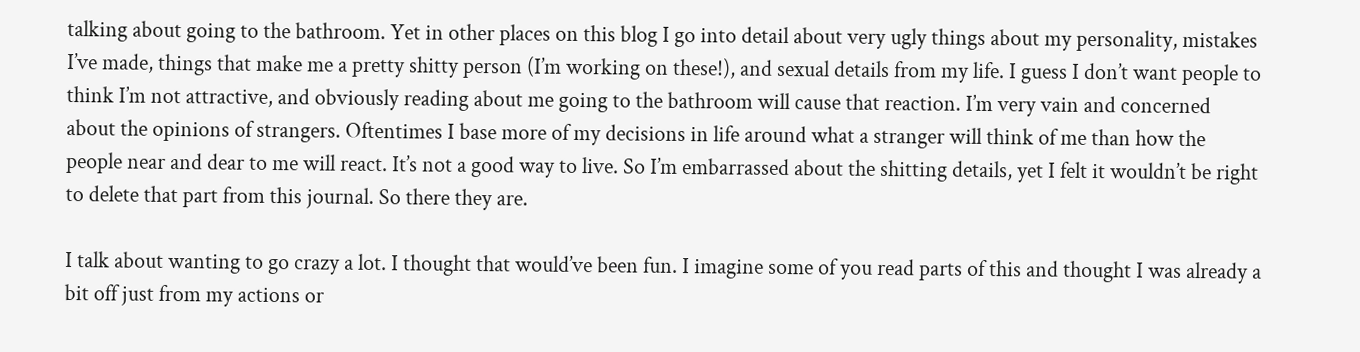talking about going to the bathroom. Yet in other places on this blog I go into detail about very ugly things about my personality, mistakes I’ve made, things that make me a pretty shitty person (I’m working on these!), and sexual details from my life. I guess I don’t want people to think I’m not attractive, and obviously reading about me going to the bathroom will cause that reaction. I’m very vain and concerned about the opinions of strangers. Oftentimes I base more of my decisions in life around what a stranger will think of me than how the people near and dear to me will react. It’s not a good way to live. So I’m embarrassed about the shitting details, yet I felt it wouldn’t be right to delete that part from this journal. So there they are.

I talk about wanting to go crazy a lot. I thought that would’ve been fun. I imagine some of you read parts of this and thought I was already a bit off just from my actions or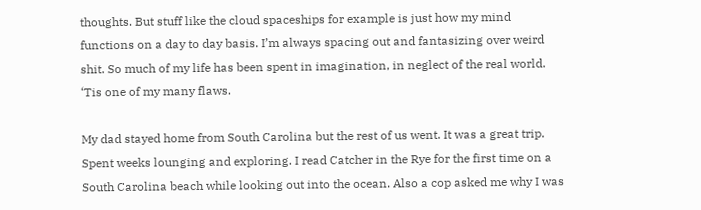thoughts. But stuff like the cloud spaceships for example is just how my mind functions on a day to day basis. I’m always spacing out and fantasizing over weird shit. So much of my life has been spent in imagination, in neglect of the real world. ‘Tis one of my many flaws.

My dad stayed home from South Carolina but the rest of us went. It was a great trip. Spent weeks lounging and exploring. I read Catcher in the Rye for the first time on a South Carolina beach while looking out into the ocean. Also a cop asked me why I was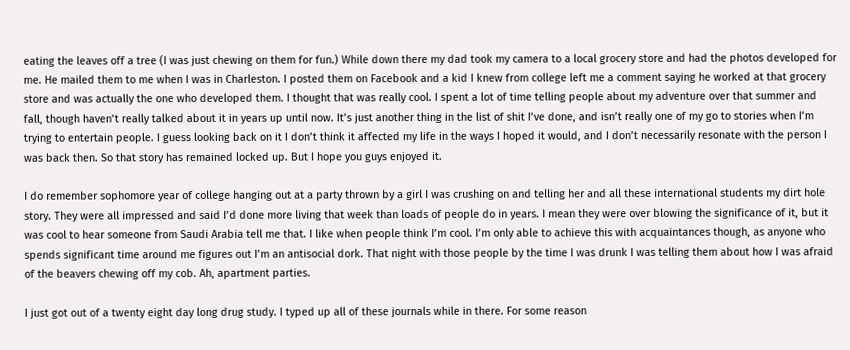eating the leaves off a tree (I was just chewing on them for fun.) While down there my dad took my camera to a local grocery store and had the photos developed for me. He mailed them to me when I was in Charleston. I posted them on Facebook and a kid I knew from college left me a comment saying he worked at that grocery store and was actually the one who developed them. I thought that was really cool. I spent a lot of time telling people about my adventure over that summer and fall, though haven’t really talked about it in years up until now. It’s just another thing in the list of shit I’ve done, and isn’t really one of my go to stories when I’m trying to entertain people. I guess looking back on it I don’t think it affected my life in the ways I hoped it would, and I don’t necessarily resonate with the person I was back then. So that story has remained locked up. But I hope you guys enjoyed it.

I do remember sophomore year of college hanging out at a party thrown by a girl I was crushing on and telling her and all these international students my dirt hole story. They were all impressed and said I’d done more living that week than loads of people do in years. I mean they were over blowing the significance of it, but it was cool to hear someone from Saudi Arabia tell me that. I like when people think I’m cool. I’m only able to achieve this with acquaintances though, as anyone who spends significant time around me figures out I’m an antisocial dork. That night with those people by the time I was drunk I was telling them about how I was afraid of the beavers chewing off my cob. Ah, apartment parties.

I just got out of a twenty eight day long drug study. I typed up all of these journals while in there. For some reason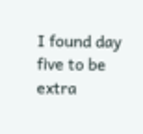I found day five to be extra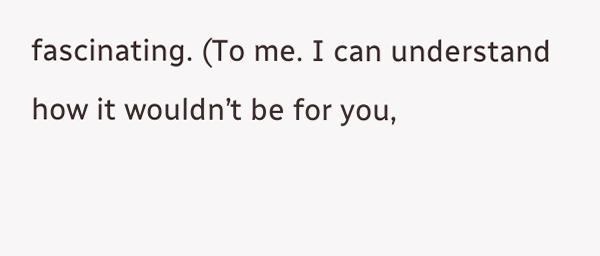fascinating. (To me. I can understand how it wouldn’t be for you,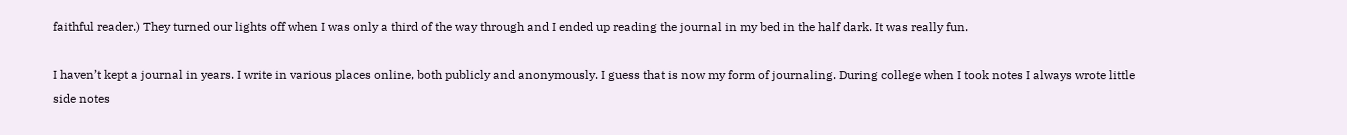faithful reader.) They turned our lights off when I was only a third of the way through and I ended up reading the journal in my bed in the half dark. It was really fun.

I haven’t kept a journal in years. I write in various places online, both publicly and anonymously. I guess that is now my form of journaling. During college when I took notes I always wrote little side notes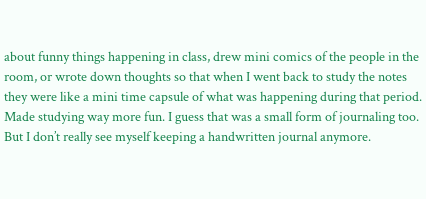about funny things happening in class, drew mini comics of the people in the room, or wrote down thoughts so that when I went back to study the notes they were like a mini time capsule of what was happening during that period. Made studying way more fun. I guess that was a small form of journaling too. But I don’t really see myself keeping a handwritten journal anymore.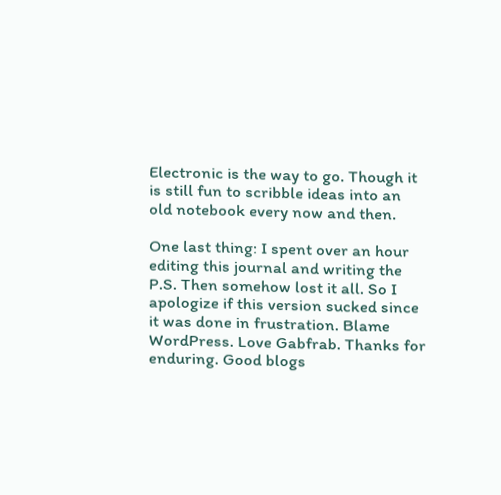Electronic is the way to go. Though it is still fun to scribble ideas into an old notebook every now and then.

One last thing: I spent over an hour editing this journal and writing the P.S. Then somehow lost it all. So I apologize if this version sucked since it was done in frustration. Blame WordPress. Love Gabfrab. Thanks for enduring. Good blogs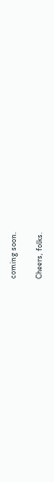coming soon.

Cheers, folks.